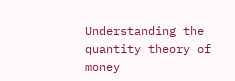Understanding the quantity theory of money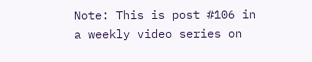Note: This is post #106 in a weekly video series on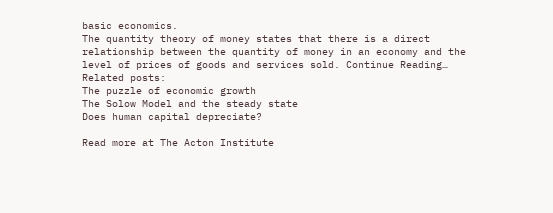basic economics.
The quantity theory of money states that there is a direct relationship between the quantity of money in an economy and the level of prices of goods and services sold. Continue Reading…
Related posts:
The puzzle of economic growth
The Solow Model and the steady state
Does human capital depreciate?

Read more at The Acton Institute